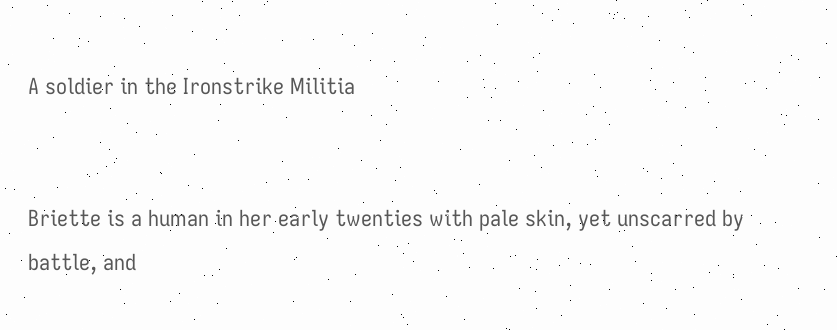A soldier in the Ironstrike Militia


Briette is a human in her early twenties with pale skin, yet unscarred by battle, and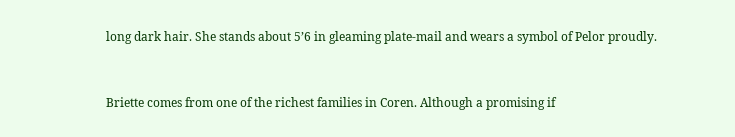long dark hair. She stands about 5’6 in gleaming plate-mail and wears a symbol of Pelor proudly.


Briette comes from one of the richest families in Coren. Although a promising if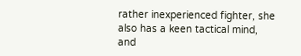rather inexperienced fighter, she also has a keen tactical mind, and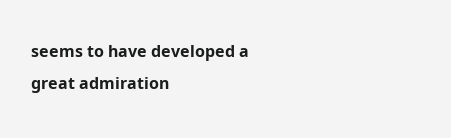seems to have developed a great admiration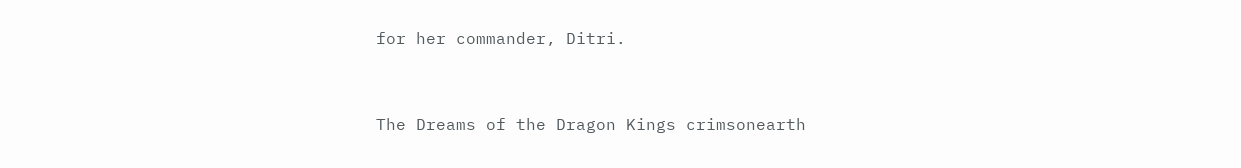for her commander, Ditri.


The Dreams of the Dragon Kings crimsonearth